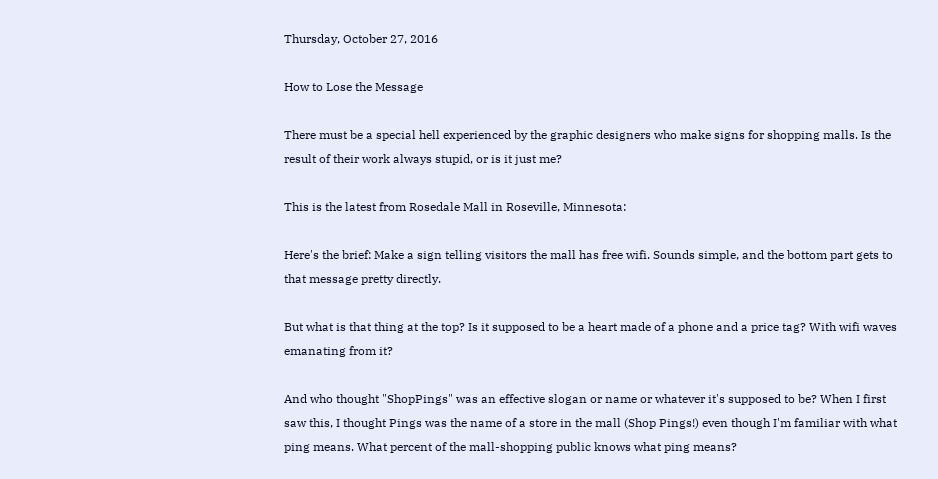Thursday, October 27, 2016

How to Lose the Message

There must be a special hell experienced by the graphic designers who make signs for shopping malls. Is the result of their work always stupid, or is it just me?

This is the latest from Rosedale Mall in Roseville, Minnesota:

Here's the brief: Make a sign telling visitors the mall has free wifi. Sounds simple, and the bottom part gets to that message pretty directly.

But what is that thing at the top? Is it supposed to be a heart made of a phone and a price tag? With wifi waves emanating from it?

And who thought "ShopPings" was an effective slogan or name or whatever it's supposed to be? When I first saw this, I thought Pings was the name of a store in the mall (Shop Pings!) even though I'm familiar with what ping means. What percent of the mall-shopping public knows what ping means?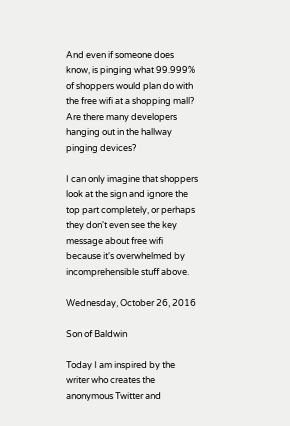And even if someone does know, is pinging what 99.999% of shoppers would plan do with the free wifi at a shopping mall? Are there many developers hanging out in the hallway pinging devices?

I can only imagine that shoppers look at the sign and ignore the top part completely, or perhaps they don't even see the key message about free wifi because it's overwhelmed by incomprehensible stuff above.

Wednesday, October 26, 2016

Son of Baldwin

Today I am inspired by the writer who creates the anonymous Twitter and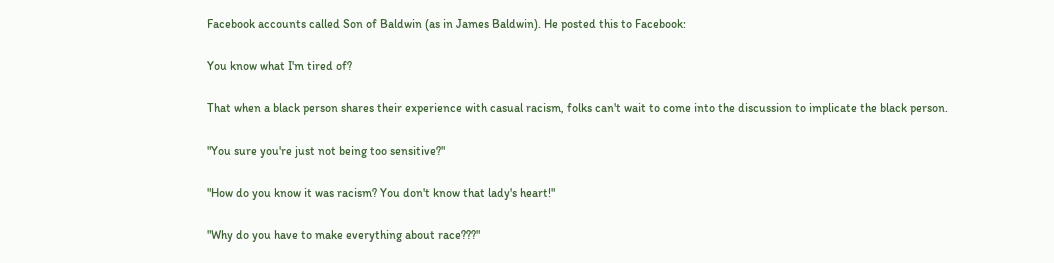Facebook accounts called Son of Baldwin (as in James Baldwin). He posted this to Facebook:

You know what I'm tired of?

That when a black person shares their experience with casual racism, folks can't wait to come into the discussion to implicate the black person.

"You sure you're just not being too sensitive?"

"How do you know it was racism? You don't know that lady's heart!"

"Why do you have to make everything about race???"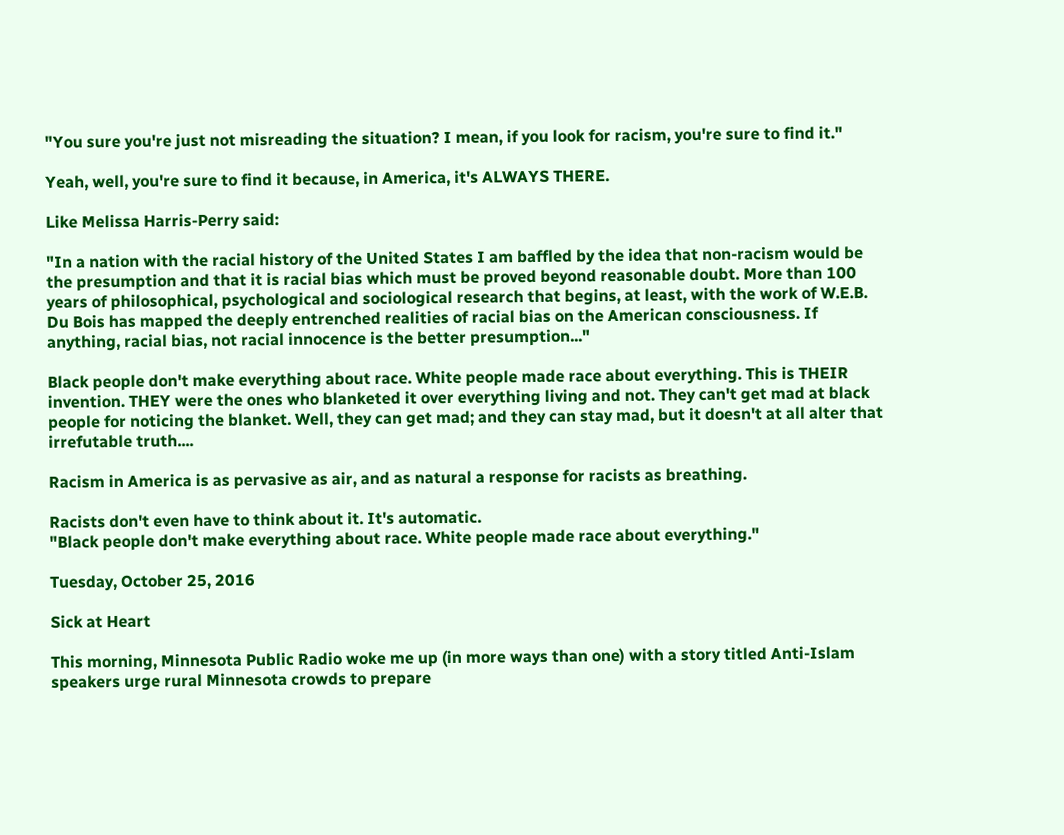"You sure you're just not misreading the situation? I mean, if you look for racism, you're sure to find it."

Yeah, well, you're sure to find it because, in America, it's ALWAYS THERE.

Like Melissa Harris-Perry said:

"In a nation with the racial history of the United States I am baffled by the idea that non-racism would be the presumption and that it is racial bias which must be proved beyond reasonable doubt. More than 100 years of philosophical, psychological and sociological research that begins, at least, with the work of W.E.B. Du Bois has mapped the deeply entrenched realities of racial bias on the American consciousness. If anything, racial bias, not racial innocence is the better presumption..."

Black people don't make everything about race. White people made race about everything. This is THEIR invention. THEY were the ones who blanketed it over everything living and not. They can't get mad at black people for noticing the blanket. Well, they can get mad; and they can stay mad, but it doesn't at all alter that irrefutable truth....

Racism in America is as pervasive as air, and as natural a response for racists as breathing.

Racists don't even have to think about it. It's automatic.
"Black people don't make everything about race. White people made race about everything."

Tuesday, October 25, 2016

Sick at Heart

This morning, Minnesota Public Radio woke me up (in more ways than one) with a story titled Anti-Islam speakers urge rural Minnesota crowds to prepare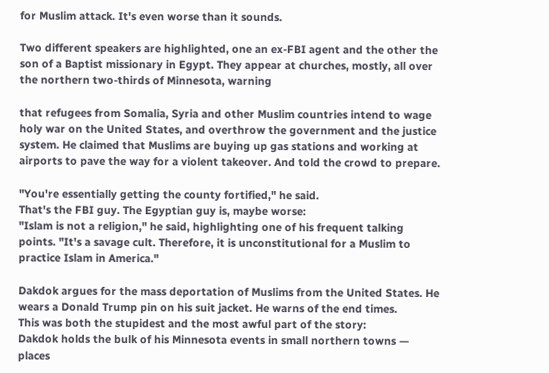for Muslim attack. It's even worse than it sounds.

Two different speakers are highlighted, one an ex-FBI agent and the other the son of a Baptist missionary in Egypt. They appear at churches, mostly, all over the northern two-thirds of Minnesota, warning

that refugees from Somalia, Syria and other Muslim countries intend to wage holy war on the United States, and overthrow the government and the justice system. He claimed that Muslims are buying up gas stations and working at airports to pave the way for a violent takeover. And told the crowd to prepare.

"You're essentially getting the county fortified," he said.
That's the FBI guy. The Egyptian guy is, maybe worse:
"Islam is not a religion," he said, highlighting one of his frequent talking points. "It's a savage cult. Therefore, it is unconstitutional for a Muslim to practice Islam in America."

Dakdok argues for the mass deportation of Muslims from the United States. He wears a Donald Trump pin on his suit jacket. He warns of the end times.
This was both the stupidest and the most awful part of the story:
Dakdok holds the bulk of his Minnesota events in small northern towns — places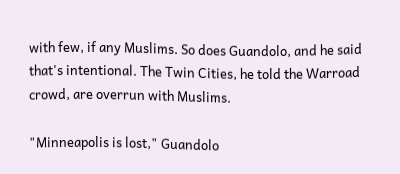with few, if any Muslims. So does Guandolo, and he said that's intentional. The Twin Cities, he told the Warroad crowd, are overrun with Muslims.

"Minneapolis is lost," Guandolo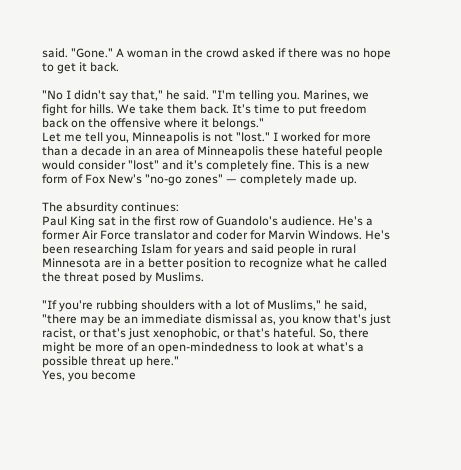said. "Gone." A woman in the crowd asked if there was no hope to get it back.

"No I didn't say that," he said. "I'm telling you. Marines, we fight for hills. We take them back. It's time to put freedom back on the offensive where it belongs."
Let me tell you, Minneapolis is not "lost." I worked for more than a decade in an area of Minneapolis these hateful people would consider "lost" and it's completely fine. This is a new form of Fox New's "no-go zones" — completely made up.

The absurdity continues:
Paul King sat in the first row of Guandolo's audience. He's a former Air Force translator and coder for Marvin Windows. He's been researching Islam for years and said people in rural Minnesota are in a better position to recognize what he called the threat posed by Muslims.

"If you're rubbing shoulders with a lot of Muslims," he said, "there may be an immediate dismissal as, you know that's just racist, or that's just xenophobic, or that's hateful. So, there might be more of an open-mindedness to look at what's a possible threat up here."
Yes, you become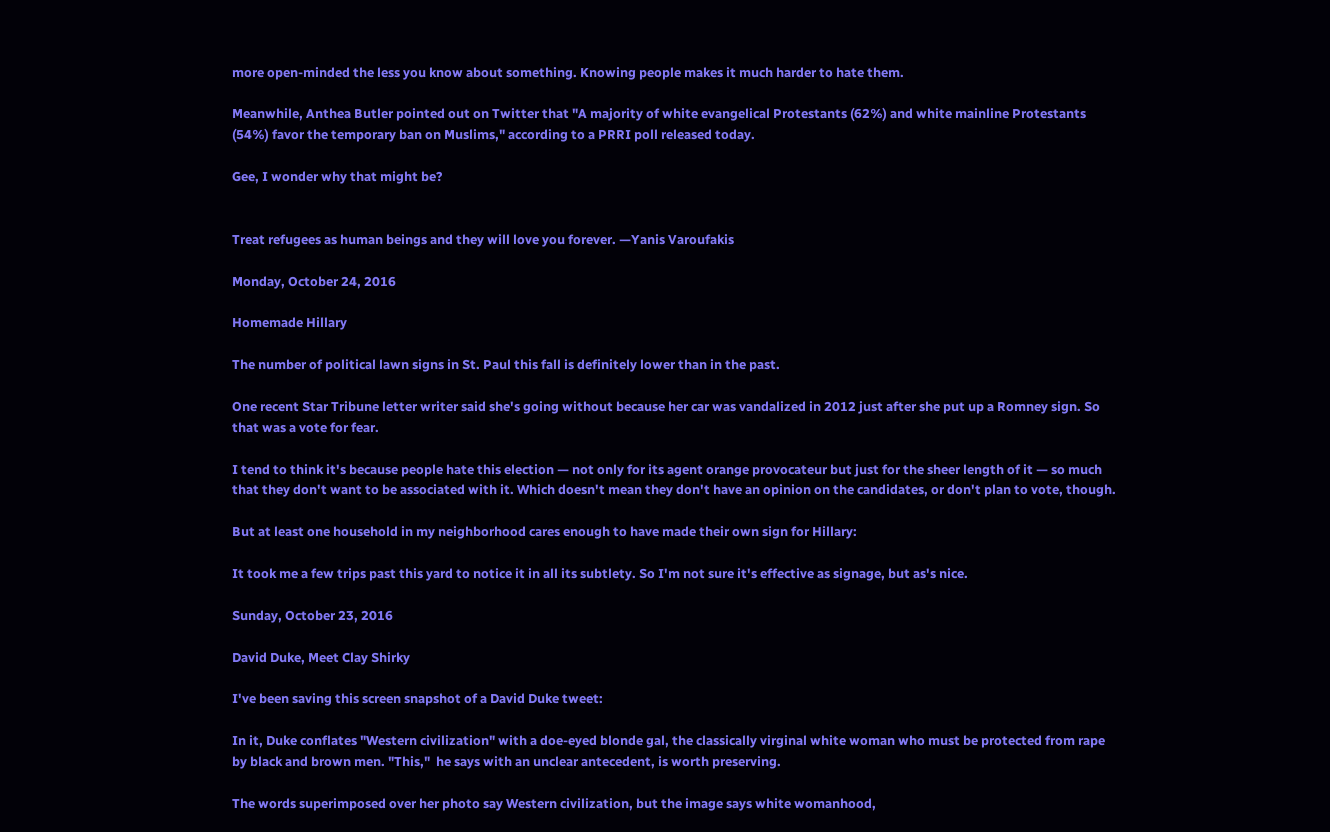more open-minded the less you know about something. Knowing people makes it much harder to hate them.

Meanwhile, Anthea Butler pointed out on Twitter that "A majority of white evangelical Protestants (62%) and white mainline Protestants (54%) favor the temporary ban on Muslims," according to a PRRI poll released today.

Gee, I wonder why that might be?


Treat refugees as human beings and they will love you forever. —Yanis Varoufakis

Monday, October 24, 2016

Homemade Hillary

The number of political lawn signs in St. Paul this fall is definitely lower than in the past.

One recent Star Tribune letter writer said she's going without because her car was vandalized in 2012 just after she put up a Romney sign. So that was a vote for fear.

I tend to think it's because people hate this election — not only for its agent orange provocateur but just for the sheer length of it — so much that they don't want to be associated with it. Which doesn't mean they don't have an opinion on the candidates, or don't plan to vote, though.

But at least one household in my neighborhood cares enough to have made their own sign for Hillary:

It took me a few trips past this yard to notice it in all its subtlety. So I'm not sure it's effective as signage, but as's nice.

Sunday, October 23, 2016

David Duke, Meet Clay Shirky

I've been saving this screen snapshot of a David Duke tweet:

In it, Duke conflates "Western civilization" with a doe-eyed blonde gal, the classically virginal white woman who must be protected from rape by black and brown men. "This,"  he says with an unclear antecedent, is worth preserving.

The words superimposed over her photo say Western civilization, but the image says white womanhood,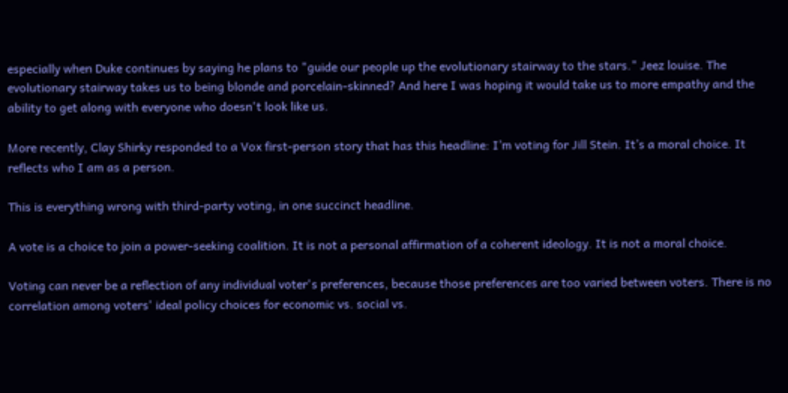especially when Duke continues by saying he plans to "guide our people up the evolutionary stairway to the stars." Jeez louise. The evolutionary stairway takes us to being blonde and porcelain-skinned? And here I was hoping it would take us to more empathy and the ability to get along with everyone who doesn't look like us.

More recently, Clay Shirky responded to a Vox first-person story that has this headline: I’m voting for Jill Stein. It’s a moral choice. It reflects who I am as a person.

This is everything wrong with third-party voting, in one succinct headline.

A vote is a choice to join a power-seeking coalition. It is not a personal affirmation of a coherent ideology. It is not a moral choice.

Voting can never be a reflection of any individual voter's preferences, because those preferences are too varied between voters. There is no correlation among voters' ideal policy choices for economic vs. social vs.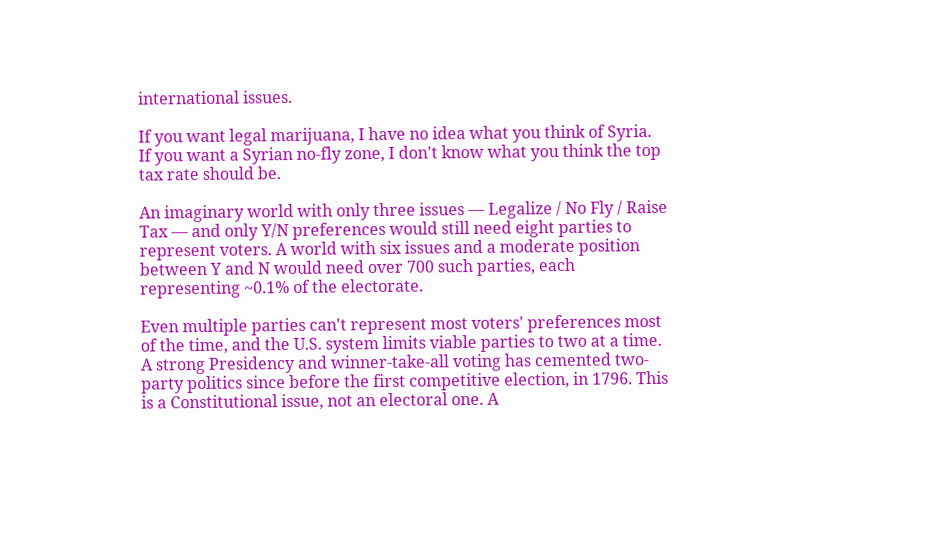international issues.

If you want legal marijuana, I have no idea what you think of Syria. If you want a Syrian no-fly zone, I don't know what you think the top tax rate should be.

An imaginary world with only three issues — Legalize / No Fly / Raise Tax — and only Y/N preferences would still need eight parties to represent voters. A world with six issues and a moderate position between Y and N would need over 700 such parties, each representing ~0.1% of the electorate.

Even multiple parties can't represent most voters' preferences most of the time, and the U.S. system limits viable parties to two at a time. A strong Presidency and winner-take-all voting has cemented two-party politics since before the first competitive election, in 1796. This is a Constitutional issue, not an electoral one. A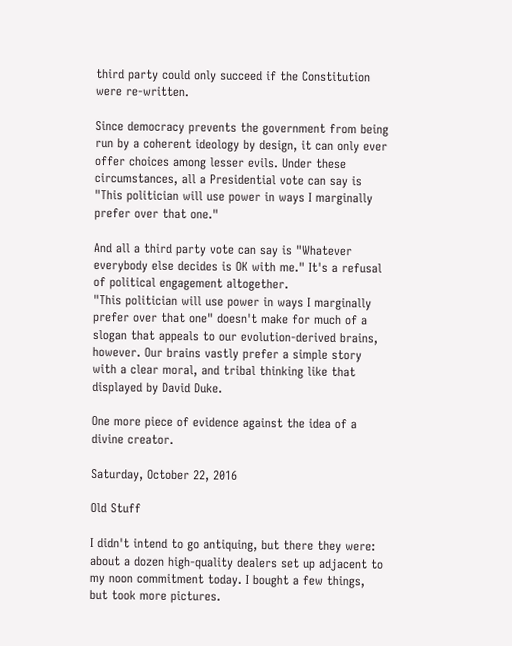third party could only succeed if the Constitution were re-written.

Since democracy prevents the government from being run by a coherent ideology by design, it can only ever offer choices among lesser evils. Under these circumstances, all a Presidential vote can say is "This politician will use power in ways I marginally prefer over that one."

And all a third party vote can say is "Whatever everybody else decides is OK with me." It's a refusal of political engagement altogether.
"This politician will use power in ways I marginally prefer over that one" doesn't make for much of a slogan that appeals to our evolution-derived brains, however. Our brains vastly prefer a simple story with a clear moral, and tribal thinking like that displayed by David Duke.

One more piece of evidence against the idea of a divine creator.

Saturday, October 22, 2016

Old Stuff

I didn't intend to go antiquing, but there they were: about a dozen high-quality dealers set up adjacent to my noon commitment today. I bought a few things, but took more pictures.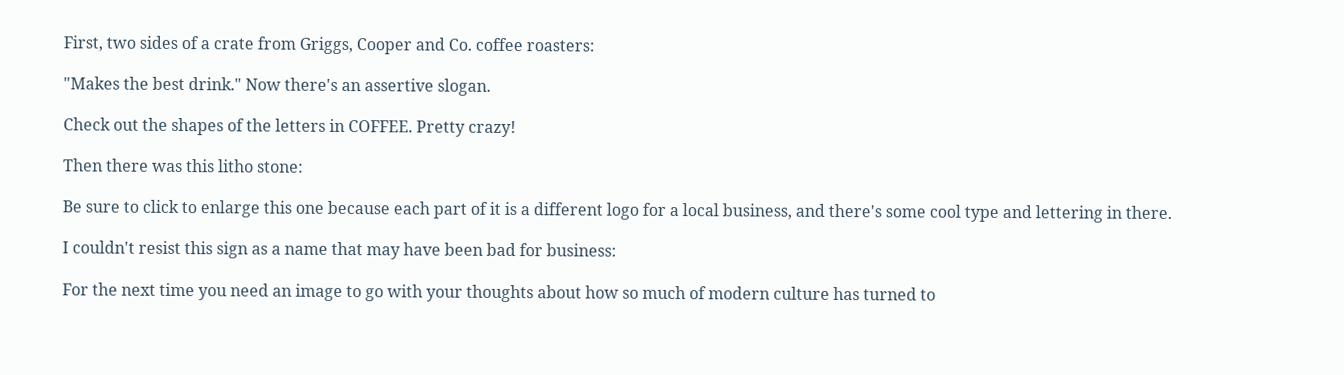First, two sides of a crate from Griggs, Cooper and Co. coffee roasters:

"Makes the best drink." Now there's an assertive slogan.

Check out the shapes of the letters in COFFEE. Pretty crazy!

Then there was this litho stone:

Be sure to click to enlarge this one because each part of it is a different logo for a local business, and there's some cool type and lettering in there.

I couldn't resist this sign as a name that may have been bad for business:

For the next time you need an image to go with your thoughts about how so much of modern culture has turned to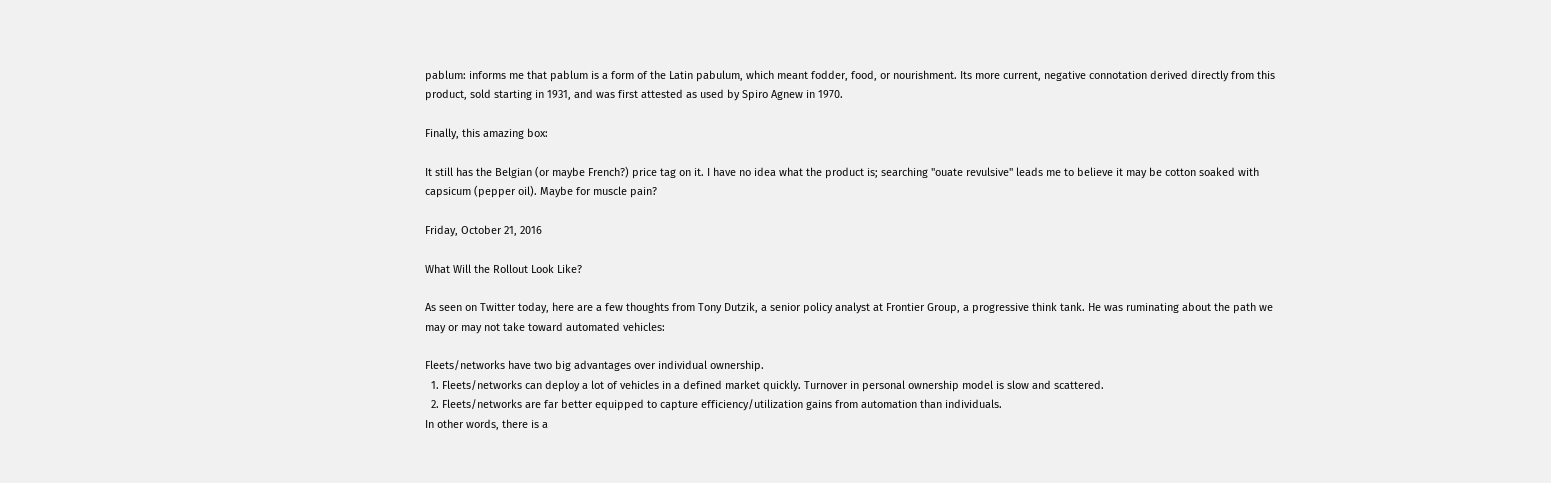pablum: informs me that pablum is a form of the Latin pabulum, which meant fodder, food, or nourishment. Its more current, negative connotation derived directly from this product, sold starting in 1931, and was first attested as used by Spiro Agnew in 1970.

Finally, this amazing box:

It still has the Belgian (or maybe French?) price tag on it. I have no idea what the product is; searching "ouate revulsive" leads me to believe it may be cotton soaked with capsicum (pepper oil). Maybe for muscle pain?

Friday, October 21, 2016

What Will the Rollout Look Like?

As seen on Twitter today, here are a few thoughts from Tony Dutzik, a senior policy analyst at Frontier Group, a progressive think tank. He was ruminating about the path we may or may not take toward automated vehicles:

Fleets/networks have two big advantages over individual ownership.
  1. Fleets/networks can deploy a lot of vehicles in a defined market quickly. Turnover in personal ownership model is slow and scattered.
  2. Fleets/networks are far better equipped to capture efficiency/utilization gains from automation than individuals.
In other words, there is a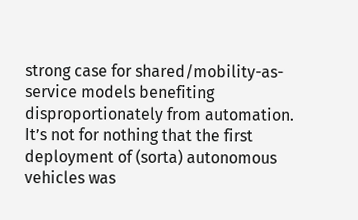strong case for shared/mobility-as-service models benefiting disproportionately from automation. It’s not for nothing that the first deployment of (sorta) autonomous vehicles was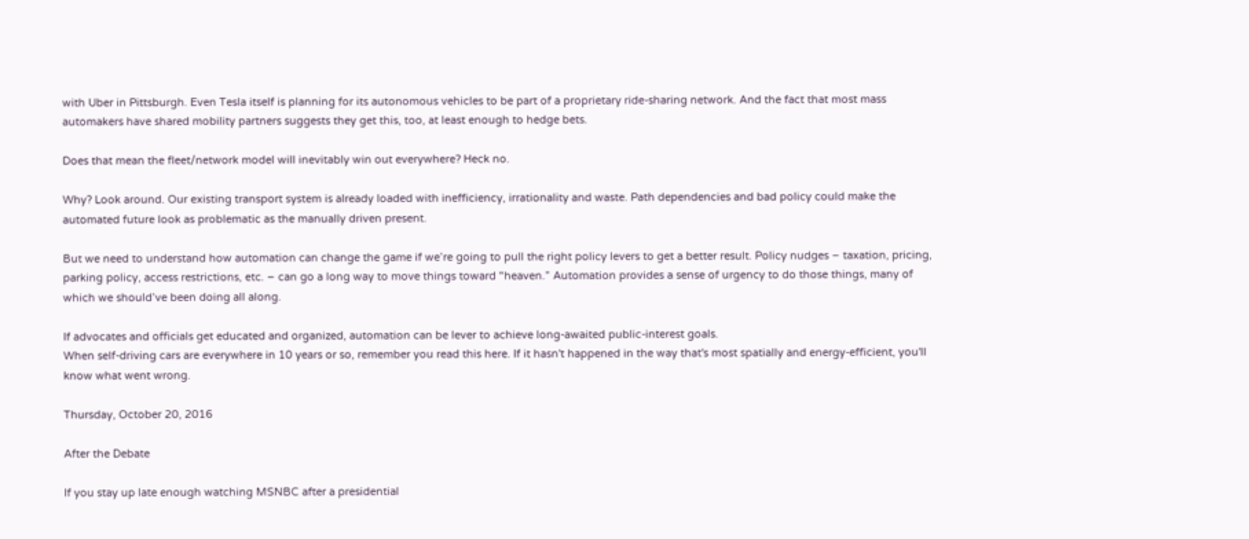with Uber in Pittsburgh. Even Tesla itself is planning for its autonomous vehicles to be part of a proprietary ride-sharing network. And the fact that most mass automakers have shared mobility partners suggests they get this, too, at least enough to hedge bets.

Does that mean the fleet/network model will inevitably win out everywhere? Heck no.

Why? Look around. Our existing transport system is already loaded with inefficiency, irrationality and waste. Path dependencies and bad policy could make the automated future look as problematic as the manually driven present.

But we need to understand how automation can change the game if we’re going to pull the right policy levers to get a better result. Policy nudges – taxation, pricing, parking policy, access restrictions, etc. – can go a long way to move things toward "heaven.” Automation provides a sense of urgency to do those things, many of which we should’ve been doing all along.

If advocates and officials get educated and organized, automation can be lever to achieve long-awaited public-interest goals.
When self-driving cars are everywhere in 10 years or so, remember you read this here. If it hasn't happened in the way that's most spatially and energy-efficient, you'll know what went wrong.

Thursday, October 20, 2016

After the Debate

If you stay up late enough watching MSNBC after a presidential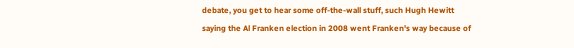debate, you get to hear some off-the-wall stuff, such Hugh Hewitt saying the Al Franken election in 2008 went Franken's way because of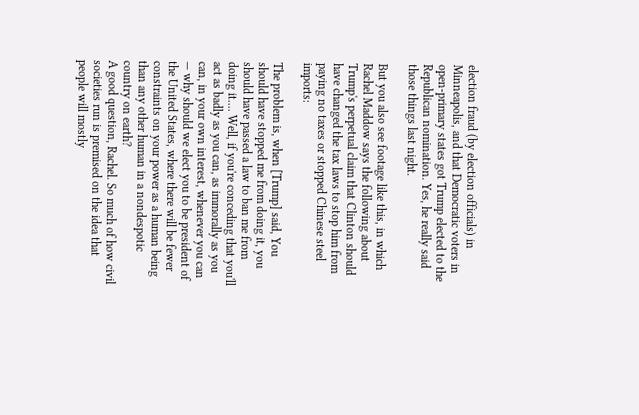election fraud (by election officials) in Minneapolis, and that Democratic voters in open-primary states got Trump elected to the Republican nomination. Yes, he really said those things last night.

But you also see footage like this, in which Rachel Maddow says the following about Trump's perpetual claim that Clinton should have changed the tax laws to stop him from paying no taxes or stopped Chinese steel imports:

The problem is, when [Trump] said, You should have stopped me from doing it, you should have passed a law to ban me from doing it.... Well, if you're conceding that you'll act as badly as you can, as immorally as you can, in your own interest, whenever you can — why should we elect you to be president of the United States, where there will be fewer constraints on your power as a human being than any other human in a nondespotic country on earth?
A good question, Rachel. So much of how civil societies run is premised on the idea that people will mostly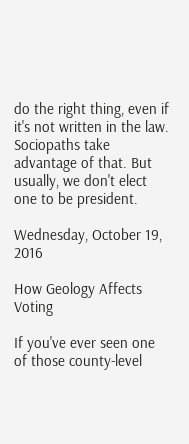do the right thing, even if it's not written in the law. Sociopaths take advantage of that. But usually, we don't elect one to be president.

Wednesday, October 19, 2016

How Geology Affects Voting

If you've ever seen one of those county-level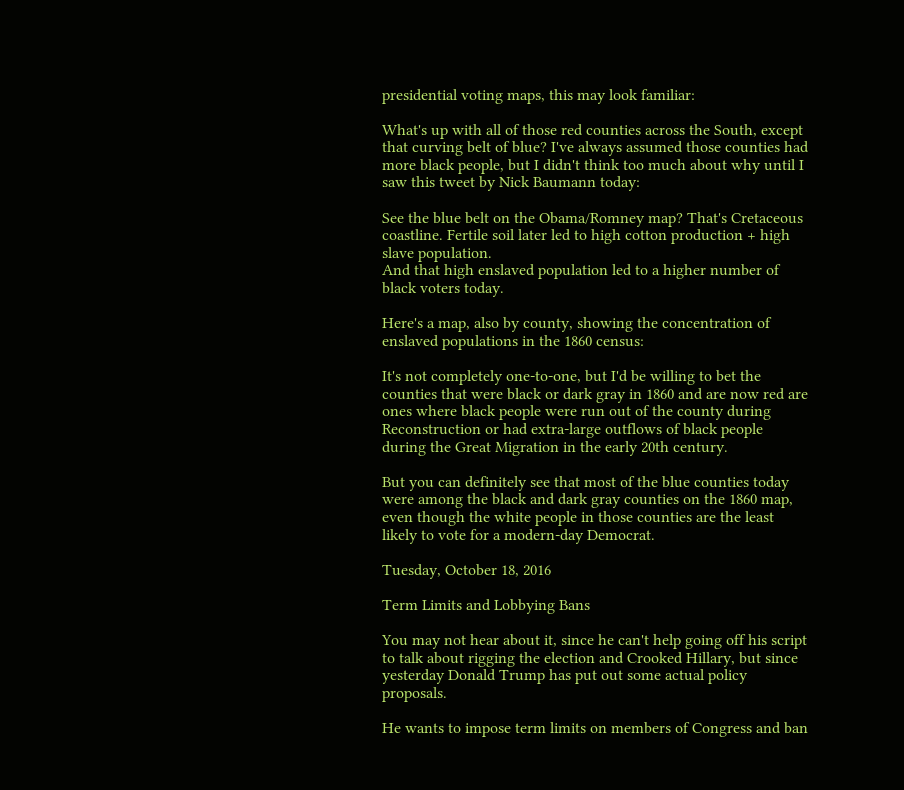presidential voting maps, this may look familiar:

What's up with all of those red counties across the South, except that curving belt of blue? I've always assumed those counties had more black people, but I didn't think too much about why until I saw this tweet by Nick Baumann today:

See the blue belt on the Obama/Romney map? That's Cretaceous coastline. Fertile soil later led to high cotton production + high slave population.
And that high enslaved population led to a higher number of black voters today.

Here's a map, also by county, showing the concentration of enslaved populations in the 1860 census:

It's not completely one-to-one, but I'd be willing to bet the counties that were black or dark gray in 1860 and are now red are ones where black people were run out of the county during Reconstruction or had extra-large outflows of black people during the Great Migration in the early 20th century.

But you can definitely see that most of the blue counties today were among the black and dark gray counties on the 1860 map, even though the white people in those counties are the least likely to vote for a modern-day Democrat.

Tuesday, October 18, 2016

Term Limits and Lobbying Bans

You may not hear about it, since he can't help going off his script to talk about rigging the election and Crooked Hillary, but since yesterday Donald Trump has put out some actual policy proposals.

He wants to impose term limits on members of Congress and ban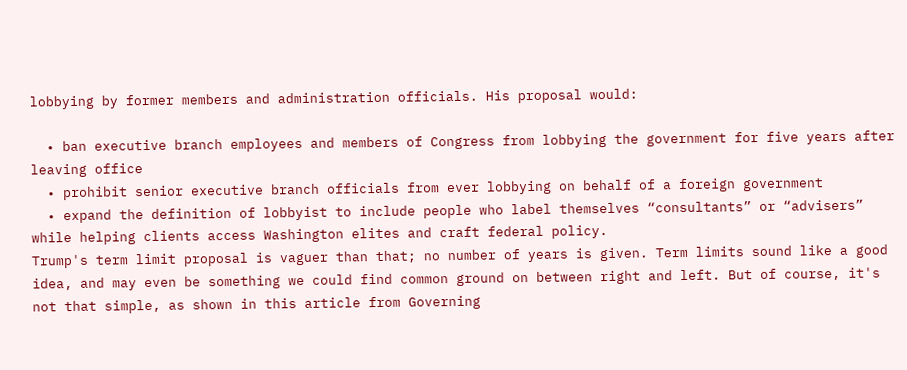lobbying by former members and administration officials. His proposal would:

  • ban executive branch employees and members of Congress from lobbying the government for five years after leaving office
  • prohibit senior executive branch officials from ever lobbying on behalf of a foreign government
  • expand the definition of lobbyist to include people who label themselves “consultants” or “advisers” while helping clients access Washington elites and craft federal policy.
Trump's term limit proposal is vaguer than that; no number of years is given. Term limits sound like a good idea, and may even be something we could find common ground on between right and left. But of course, it's not that simple, as shown in this article from Governing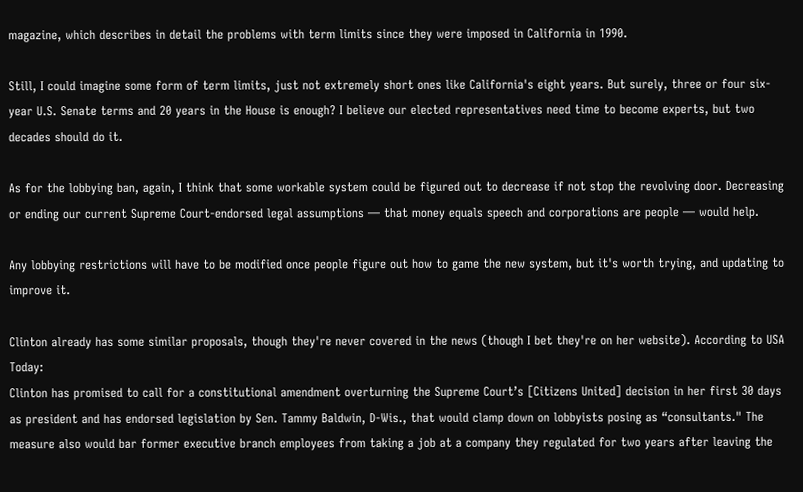magazine, which describes in detail the problems with term limits since they were imposed in California in 1990.

Still, I could imagine some form of term limits, just not extremely short ones like California's eight years. But surely, three or four six-year U.S. Senate terms and 20 years in the House is enough? I believe our elected representatives need time to become experts, but two decades should do it.

As for the lobbying ban, again, I think that some workable system could be figured out to decrease if not stop the revolving door. Decreasing or ending our current Supreme Court-endorsed legal assumptions — that money equals speech and corporations are people — would help.

Any lobbying restrictions will have to be modified once people figure out how to game the new system, but it's worth trying, and updating to improve it.

Clinton already has some similar proposals, though they're never covered in the news (though I bet they're on her website). According to USA Today:
Clinton has promised to call for a constitutional amendment overturning the Supreme Court’s [Citizens United] decision in her first 30 days as president and has endorsed legislation by Sen. Tammy Baldwin, D-Wis., that would clamp down on lobbyists posing as “consultants." The measure also would bar former executive branch employees from taking a job at a company they regulated for two years after leaving the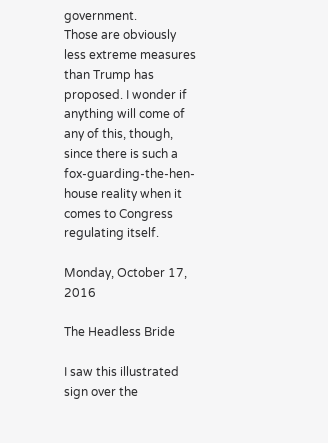government.
Those are obviously less extreme measures than Trump has proposed. I wonder if anything will come of any of this, though, since there is such a fox-guarding-the-hen-house reality when it comes to Congress regulating itself.

Monday, October 17, 2016

The Headless Bride

I saw this illustrated sign over the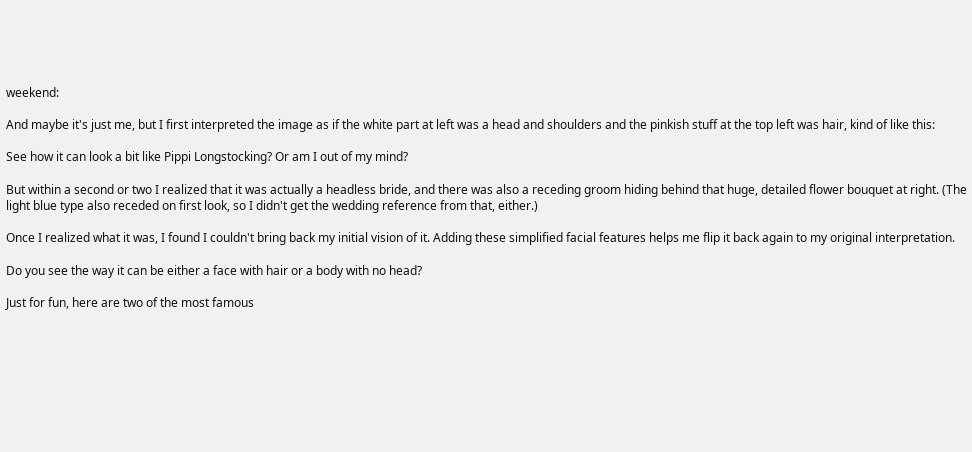weekend:

And maybe it's just me, but I first interpreted the image as if the white part at left was a head and shoulders and the pinkish stuff at the top left was hair, kind of like this:

See how it can look a bit like Pippi Longstocking? Or am I out of my mind?

But within a second or two I realized that it was actually a headless bride, and there was also a receding groom hiding behind that huge, detailed flower bouquet at right. (The light blue type also receded on first look, so I didn't get the wedding reference from that, either.)

Once I realized what it was, I found I couldn't bring back my initial vision of it. Adding these simplified facial features helps me flip it back again to my original interpretation.

Do you see the way it can be either a face with hair or a body with no head?

Just for fun, here are two of the most famous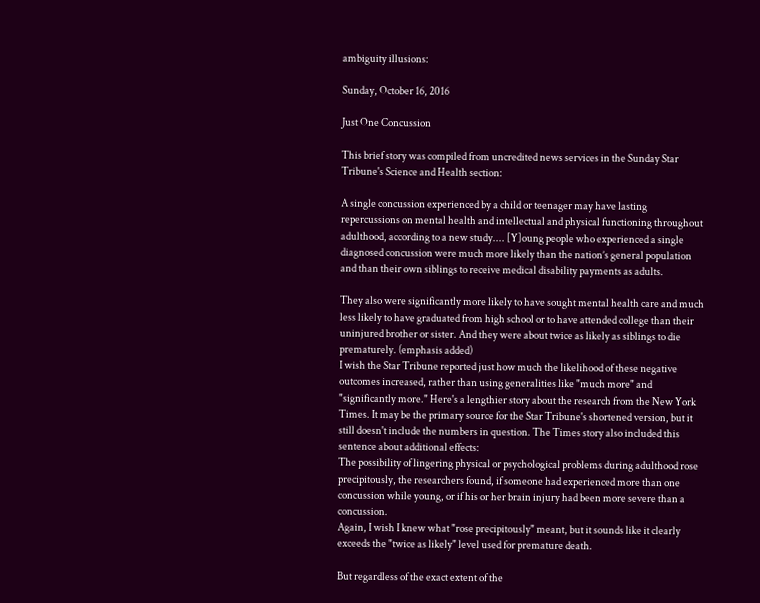ambiguity illusions:

Sunday, October 16, 2016

Just One Concussion

This brief story was compiled from uncredited news services in the Sunday Star Tribune's Science and Health section:

A single concussion experienced by a child or teenager may have lasting repercussions on mental health and intellectual and physical functioning throughout adulthood, according to a new study.... [Y]oung people who experienced a single diagnosed concussion were much more likely than the nation’s general population and than their own siblings to receive medical disability payments as adults.

They also were significantly more likely to have sought mental health care and much less likely to have graduated from high school or to have attended college than their uninjured brother or sister. And they were about twice as likely as siblings to die prematurely. (emphasis added)
I wish the Star Tribune reported just how much the likelihood of these negative outcomes increased, rather than using generalities like "much more" and "significantly more." Here's a lengthier story about the research from the New York Times. It may be the primary source for the Star Tribune's shortened version, but it still doesn't include the numbers in question. The Times story also included this sentence about additional effects:
The possibility of lingering physical or psychological problems during adulthood rose precipitously, the researchers found, if someone had experienced more than one concussion while young, or if his or her brain injury had been more severe than a concussion.
Again, I wish I knew what "rose precipitously" meant, but it sounds like it clearly exceeds the "twice as likely" level used for premature death.

But regardless of the exact extent of the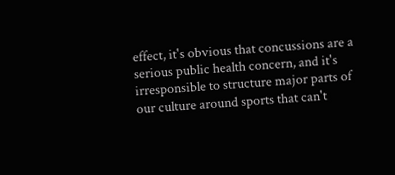effect, it's obvious that concussions are a serious public health concern, and it's irresponsible to structure major parts of our culture around sports that can't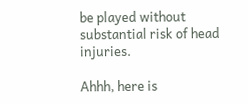be played without substantial risk of head injuries.

Ahhh, here is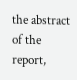the abstract of the report,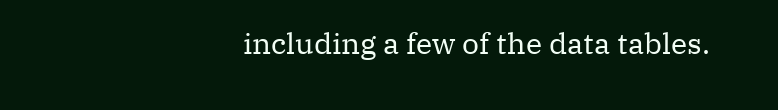including a few of the data tables.